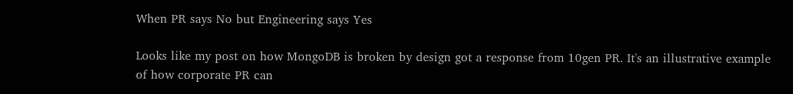When PR says No but Engineering says Yes

Looks like my post on how MongoDB is broken by design got a response from 10gen PR. It's an illustrative example of how corporate PR can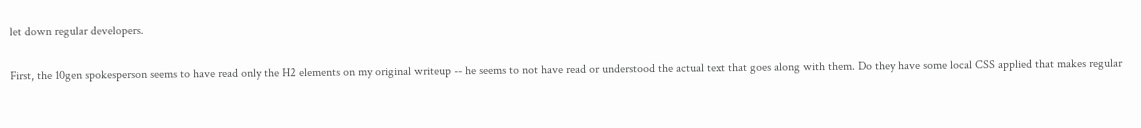let down regular developers.

First, the 10gen spokesperson seems to have read only the H2 elements on my original writeup -- he seems to not have read or understood the actual text that goes along with them. Do they have some local CSS applied that makes regular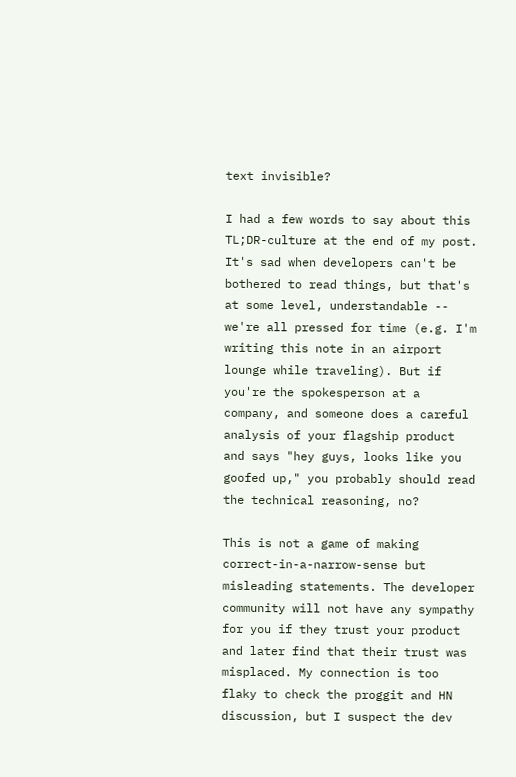text invisible?

I had a few words to say about this TL;DR-culture at the end of my post. It's sad when developers can't be bothered to read things, but that's at some level, understandable -- we're all pressed for time (e.g. I'm writing this note in an airport lounge while traveling). But if you're the spokesperson at a company, and someone does a careful analysis of your flagship product and says "hey guys, looks like you goofed up," you probably should read the technical reasoning, no?

This is not a game of making correct-in-a-narrow-sense but misleading statements. The developer community will not have any sympathy for you if they trust your product and later find that their trust was misplaced. My connection is too flaky to check the proggit and HN discussion, but I suspect the dev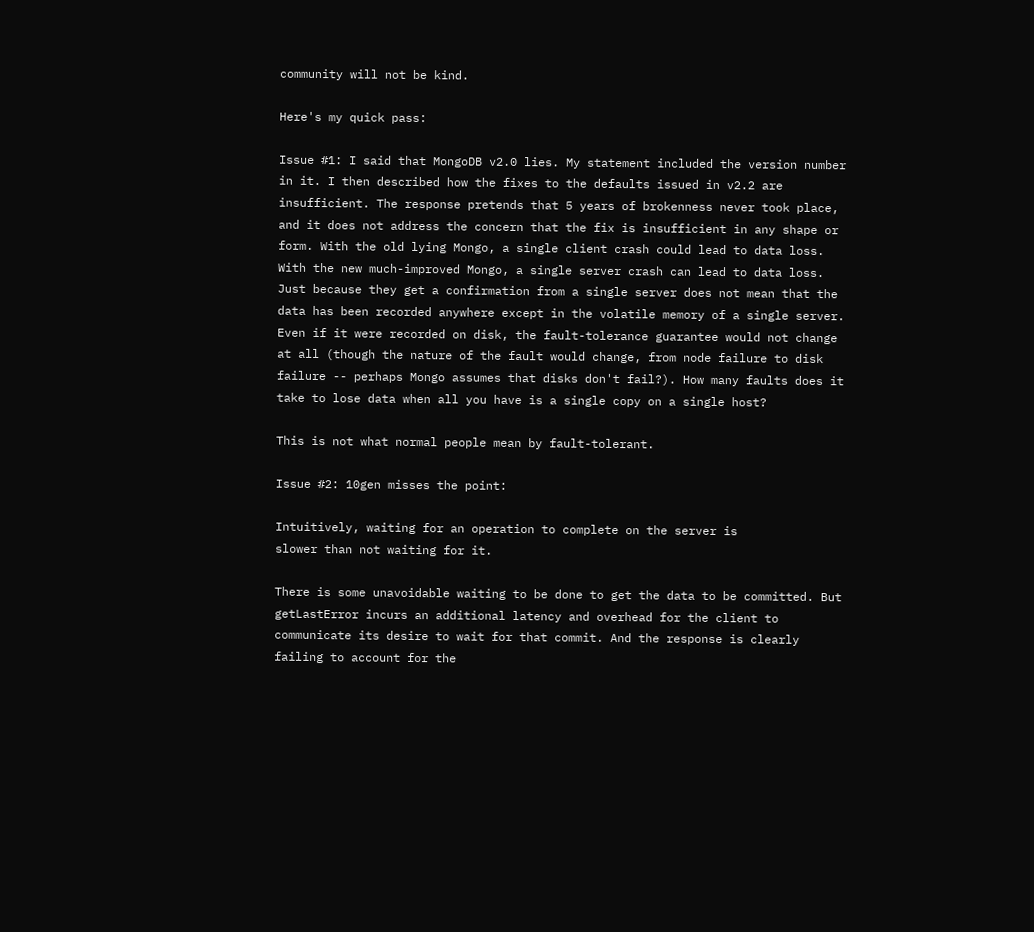community will not be kind.

Here's my quick pass:

Issue #1: I said that MongoDB v2.0 lies. My statement included the version number in it. I then described how the fixes to the defaults issued in v2.2 are insufficient. The response pretends that 5 years of brokenness never took place, and it does not address the concern that the fix is insufficient in any shape or form. With the old lying Mongo, a single client crash could lead to data loss. With the new much-improved Mongo, a single server crash can lead to data loss. Just because they get a confirmation from a single server does not mean that the data has been recorded anywhere except in the volatile memory of a single server. Even if it were recorded on disk, the fault-tolerance guarantee would not change at all (though the nature of the fault would change, from node failure to disk failure -- perhaps Mongo assumes that disks don't fail?). How many faults does it take to lose data when all you have is a single copy on a single host?

This is not what normal people mean by fault-tolerant.

Issue #2: 10gen misses the point:

Intuitively, waiting for an operation to complete on the server is
slower than not waiting for it.

There is some unavoidable waiting to be done to get the data to be committed. But getLastError incurs an additional latency and overhead for the client to communicate its desire to wait for that commit. And the response is clearly failing to account for the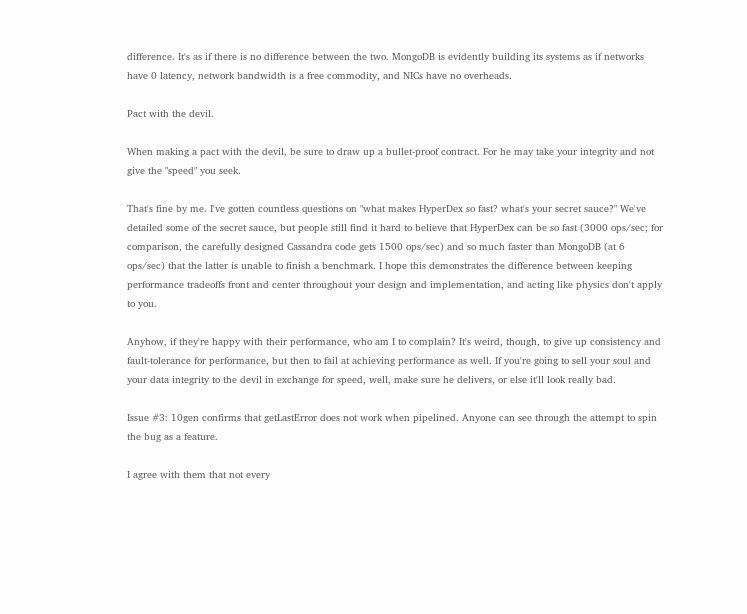difference. It's as if there is no difference between the two. MongoDB is evidently building its systems as if networks have 0 latency, network bandwidth is a free commodity, and NICs have no overheads.

Pact with the devil.

When making a pact with the devil, be sure to draw up a bullet-proof contract. For he may take your integrity and not give the "speed" you seek.

That's fine by me. I've gotten countless questions on "what makes HyperDex so fast? what's your secret sauce?" We've detailed some of the secret sauce, but people still find it hard to believe that HyperDex can be so fast (3000 ops/sec; for comparison, the carefully designed Cassandra code gets 1500 ops/sec) and so much faster than MongoDB (at 6 ops/sec) that the latter is unable to finish a benchmark. I hope this demonstrates the difference between keeping performance tradeoffs front and center throughout your design and implementation, and acting like physics don't apply to you.

Anyhow, if they're happy with their performance, who am I to complain? It's weird, though, to give up consistency and fault-tolerance for performance, but then to fail at achieving performance as well. If you're going to sell your soul and your data integrity to the devil in exchange for speed, well, make sure he delivers, or else it'll look really bad.

Issue #3: 10gen confirms that getLastError does not work when pipelined. Anyone can see through the attempt to spin the bug as a feature.

I agree with them that not every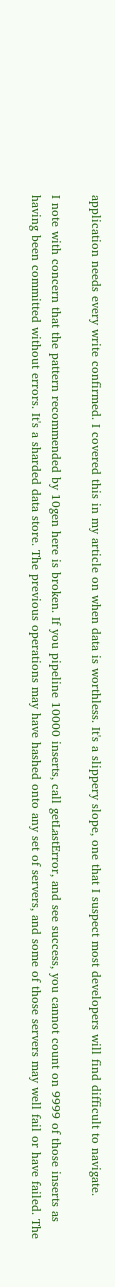application needs every write confirmed. I covered this in my article on when data is worthless. It's a slippery slope, one that I suspect most developers will find difficult to navigate.

I note with concern that the pattern recommended by 10gen here is broken. If you pipeline 10000 inserts, call getLastError, and see success, you cannot count on 9999 of those inserts as having been committed without errors. It's a sharded data store. The previous operations may have hashed onto any set of servers, and some of those servers may well fail or have failed. The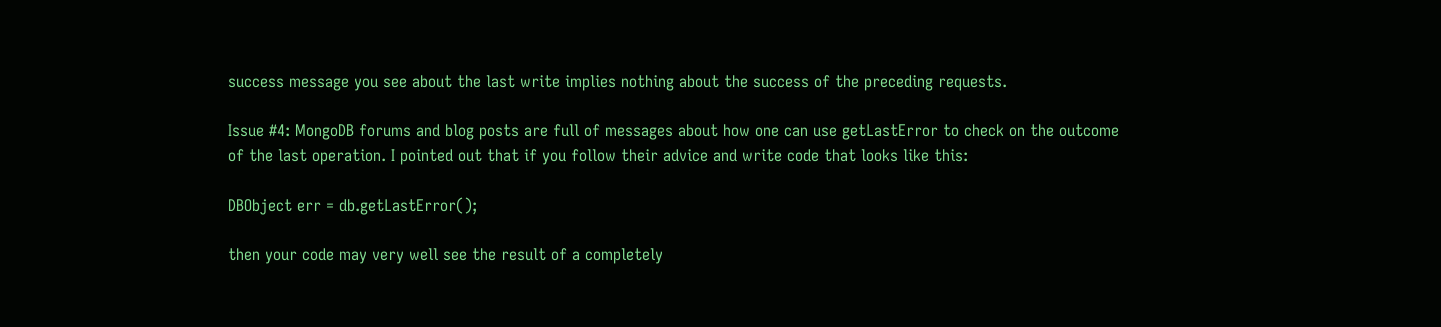success message you see about the last write implies nothing about the success of the preceding requests.

Issue #4: MongoDB forums and blog posts are full of messages about how one can use getLastError to check on the outcome of the last operation. I pointed out that if you follow their advice and write code that looks like this:

DBObject err = db.getLastError();

then your code may very well see the result of a completely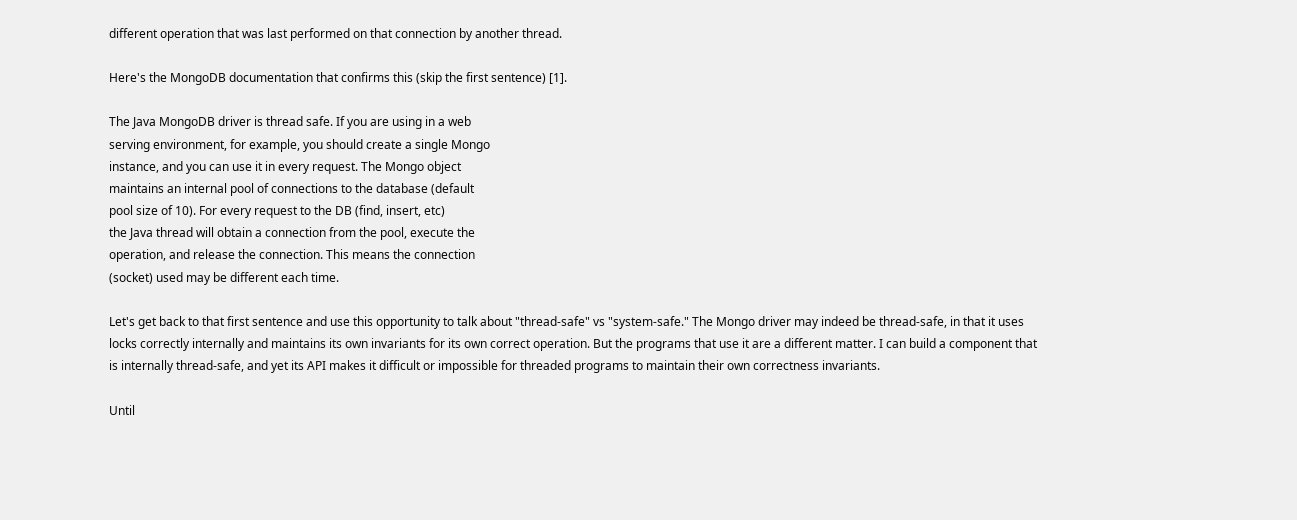different operation that was last performed on that connection by another thread.

Here's the MongoDB documentation that confirms this (skip the first sentence) [1].

The Java MongoDB driver is thread safe. If you are using in a web
serving environment, for example, you should create a single Mongo
instance, and you can use it in every request. The Mongo object
maintains an internal pool of connections to the database (default
pool size of 10). For every request to the DB (find, insert, etc)
the Java thread will obtain a connection from the pool, execute the
operation, and release the connection. This means the connection
(socket) used may be different each time.

Let's get back to that first sentence and use this opportunity to talk about "thread-safe" vs "system-safe." The Mongo driver may indeed be thread-safe, in that it uses locks correctly internally and maintains its own invariants for its own correct operation. But the programs that use it are a different matter. I can build a component that is internally thread-safe, and yet its API makes it difficult or impossible for threaded programs to maintain their own correctness invariants.

Until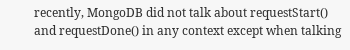recently, MongoDB did not talk about requestStart() and requestDone() in any context except when talking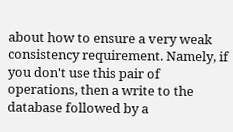about how to ensure a very weak consistency requirement. Namely, if you don't use this pair of operations, then a write to the database followed by a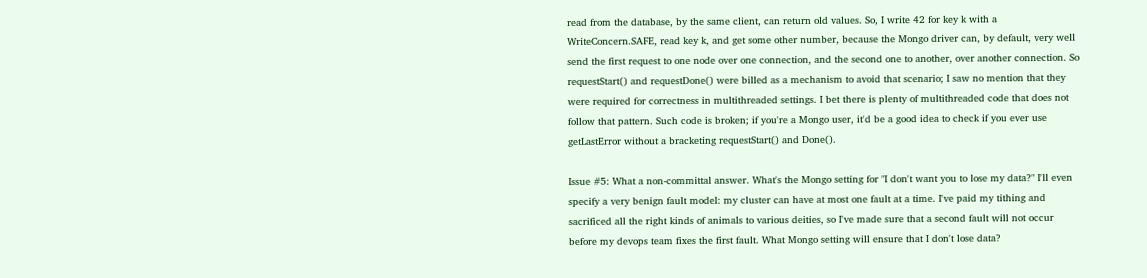read from the database, by the same client, can return old values. So, I write 42 for key k with a WriteConcern.SAFE, read key k, and get some other number, because the Mongo driver can, by default, very well send the first request to one node over one connection, and the second one to another, over another connection. So requestStart() and requestDone() were billed as a mechanism to avoid that scenario; I saw no mention that they were required for correctness in multithreaded settings. I bet there is plenty of multithreaded code that does not follow that pattern. Such code is broken; if you're a Mongo user, it'd be a good idea to check if you ever use getLastError without a bracketing requestStart() and Done().

Issue #5: What a non-committal answer. What's the Mongo setting for "I don't want you to lose my data?" I'll even specify a very benign fault model: my cluster can have at most one fault at a time. I've paid my tithing and sacrificed all the right kinds of animals to various deities, so I've made sure that a second fault will not occur before my devops team fixes the first fault. What Mongo setting will ensure that I don't lose data?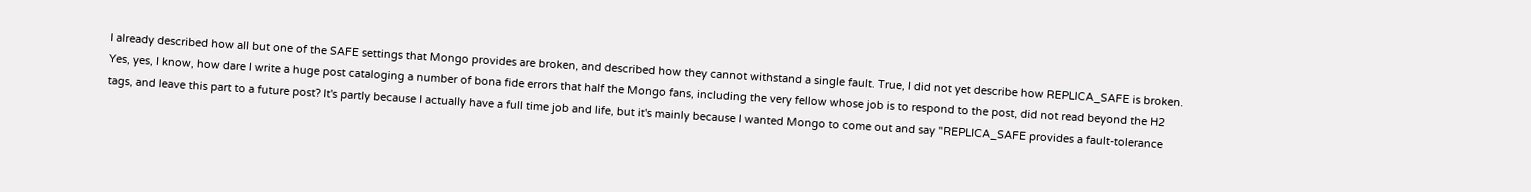I already described how all but one of the SAFE settings that Mongo provides are broken, and described how they cannot withstand a single fault. True, I did not yet describe how REPLICA_SAFE is broken. Yes, yes, I know, how dare I write a huge post cataloging a number of bona fide errors that half the Mongo fans, including the very fellow whose job is to respond to the post, did not read beyond the H2 tags, and leave this part to a future post? It's partly because I actually have a full time job and life, but it's mainly because I wanted Mongo to come out and say "REPLICA_SAFE provides a fault-tolerance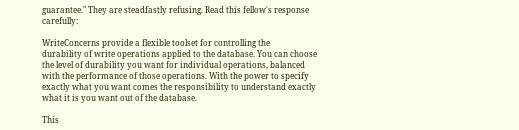guarantee." They are steadfastly refusing. Read this fellow's response carefully:

WriteConcerns provide a flexible toolset for controlling the
durability of write operations applied to the database. You can choose
the level of durability you want for individual operations, balanced
with the performance of those operations. With the power to specify
exactly what you want comes the responsibility to understand exactly
what it is you want out of the database.

This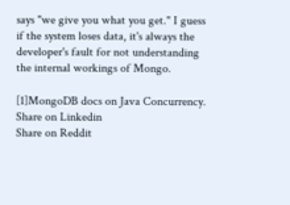says "we give you what you get." I guess if the system loses data, it's always the developer's fault for not understanding the internal workings of Mongo.

[1]MongoDB docs on Java Concurrency.
Share on Linkedin
Share on Reddit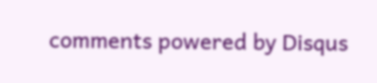comments powered by Disqus